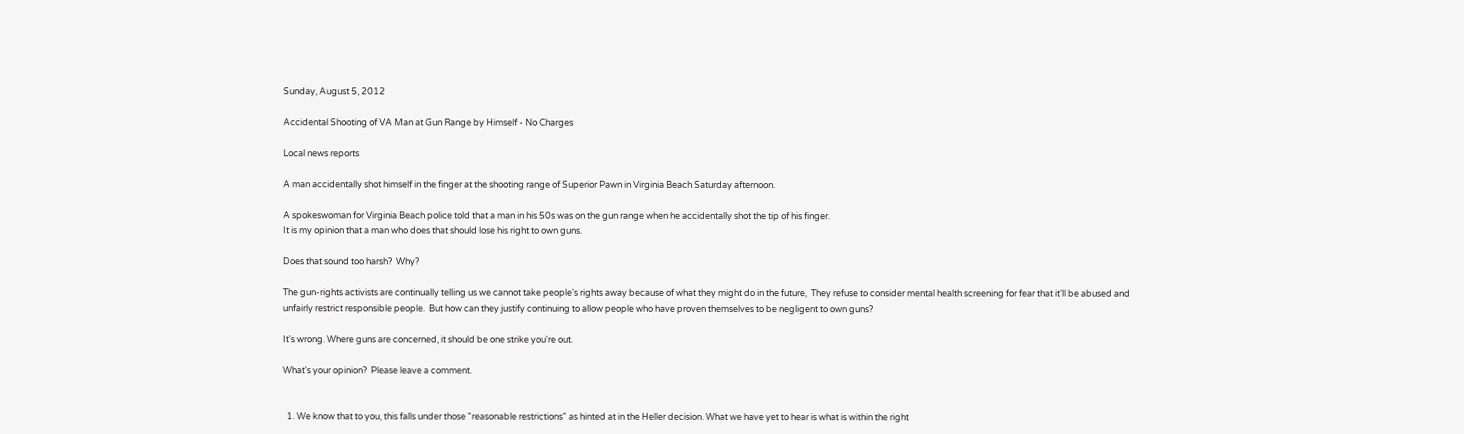Sunday, August 5, 2012

Accidental Shooting of VA Man at Gun Range by Himself - No Charges

Local news reports

A man accidentally shot himself in the finger at the shooting range of Superior Pawn in Virginia Beach Saturday afternoon.

A spokeswoman for Virginia Beach police told that a man in his 50s was on the gun range when he accidentally shot the tip of his finger.
It is my opinion that a man who does that should lose his right to own guns.

Does that sound too harsh?  Why?

The gun-rights activists are continually telling us we cannot take people's rights away because of what they might do in the future,  They refuse to consider mental health screening for fear that it'll be abused and unfairly restrict responsible people.  But how can they justify continuing to allow people who have proven themselves to be negligent to own guns?

It's wrong. Where guns are concerned, it should be one strike you're out.

What's your opinion?  Please leave a comment.


  1. We know that to you, this falls under those "reasonable restrictions" as hinted at in the Heller decision. What we have yet to hear is what is within the right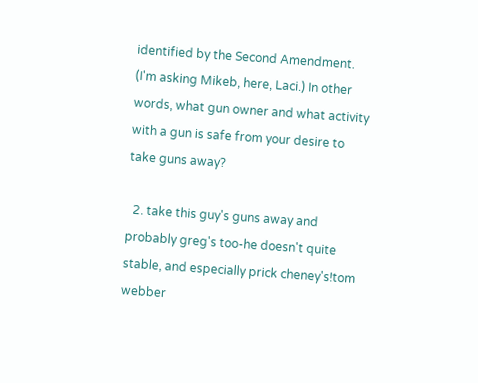identified by the Second Amendment. (I'm asking Mikeb, here, Laci.) In other words, what gun owner and what activity with a gun is safe from your desire to take guns away?

  2. take this guy's guns away and probably greg's too-he doesn't quite stable, and especially prick cheney's!tom webber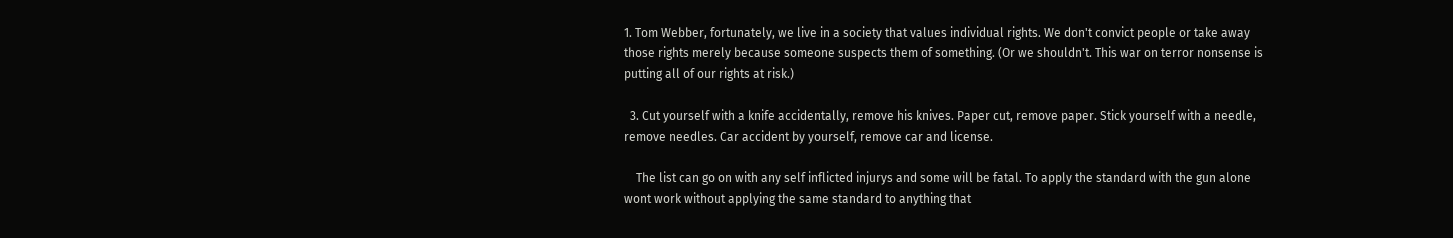1. Tom Webber, fortunately, we live in a society that values individual rights. We don't convict people or take away those rights merely because someone suspects them of something. (Or we shouldn't. This war on terror nonsense is putting all of our rights at risk.)

  3. Cut yourself with a knife accidentally, remove his knives. Paper cut, remove paper. Stick yourself with a needle, remove needles. Car accident by yourself, remove car and license.

    The list can go on with any self inflicted injurys and some will be fatal. To apply the standard with the gun alone wont work without applying the same standard to anything that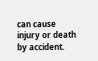can cause injury or death by accident.